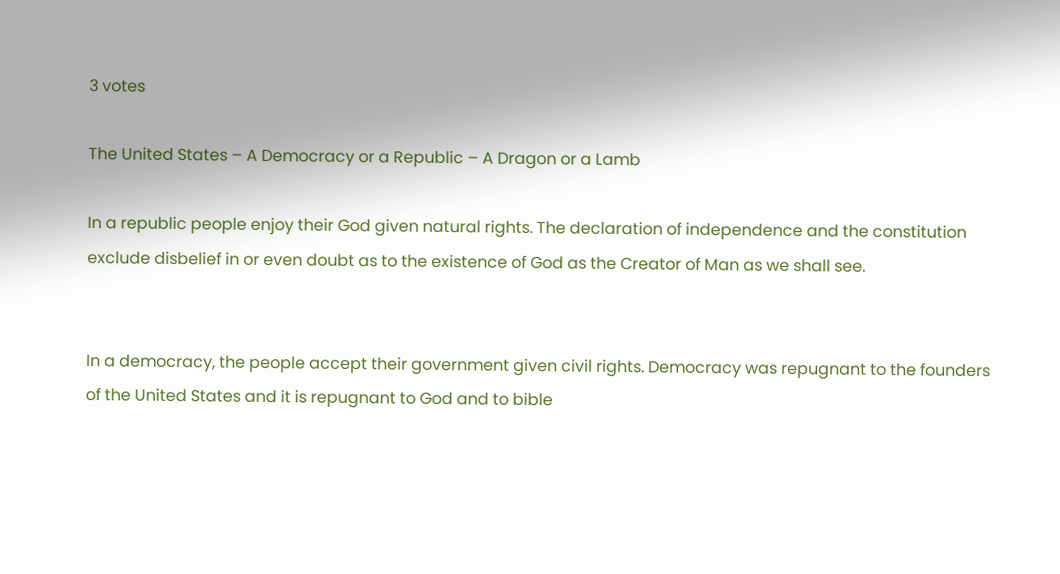3 votes

The United States – A Democracy or a Republic – A Dragon or a Lamb

In a republic people enjoy their God given natural rights. The declaration of independence and the constitution exclude disbelief in or even doubt as to the existence of God as the Creator of Man as we shall see.


In a democracy, the people accept their government given civil rights. Democracy was repugnant to the founders of the United States and it is repugnant to God and to bible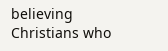believing Christians who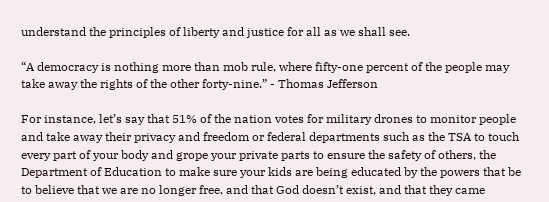understand the principles of liberty and justice for all as we shall see.

“A democracy is nothing more than mob rule, where fifty-one percent of the people may take away the rights of the other forty-nine.” - Thomas Jefferson

For instance, let’s say that 51% of the nation votes for military drones to monitor people and take away their privacy and freedom or federal departments such as the TSA to touch every part of your body and grope your private parts to ensure the safety of others, the Department of Education to make sure your kids are being educated by the powers that be to believe that we are no longer free, and that God doesn’t exist, and that they came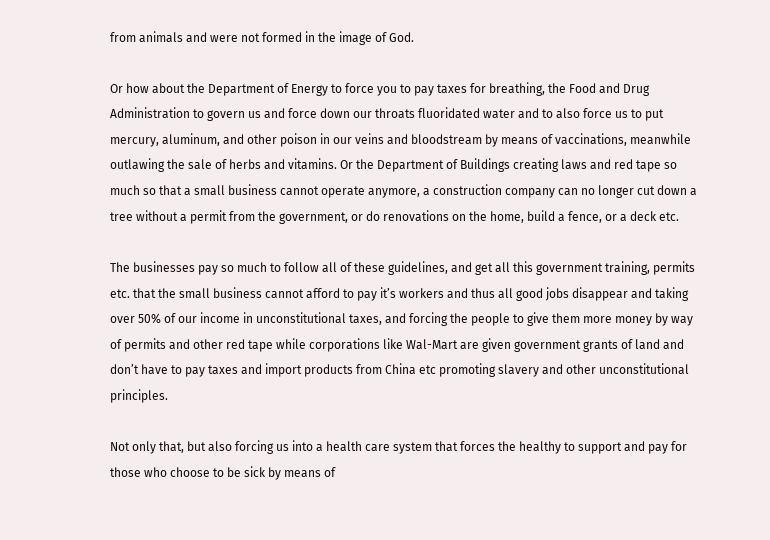from animals and were not formed in the image of God.

Or how about the Department of Energy to force you to pay taxes for breathing, the Food and Drug Administration to govern us and force down our throats fluoridated water and to also force us to put mercury, aluminum, and other poison in our veins and bloodstream by means of vaccinations, meanwhile outlawing the sale of herbs and vitamins. Or the Department of Buildings creating laws and red tape so much so that a small business cannot operate anymore, a construction company can no longer cut down a tree without a permit from the government, or do renovations on the home, build a fence, or a deck etc.

The businesses pay so much to follow all of these guidelines, and get all this government training, permits etc. that the small business cannot afford to pay it’s workers and thus all good jobs disappear and taking over 50% of our income in unconstitutional taxes, and forcing the people to give them more money by way of permits and other red tape while corporations like Wal-Mart are given government grants of land and don’t have to pay taxes and import products from China etc promoting slavery and other unconstitutional principles.

Not only that, but also forcing us into a health care system that forces the healthy to support and pay for those who choose to be sick by means of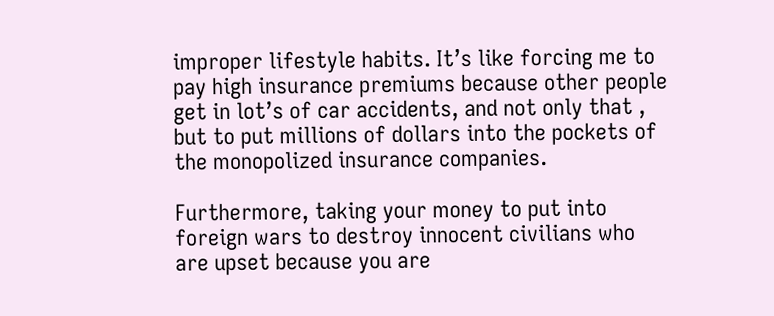improper lifestyle habits. It’s like forcing me to pay high insurance premiums because other people get in lot’s of car accidents, and not only that , but to put millions of dollars into the pockets of the monopolized insurance companies.

Furthermore, taking your money to put into foreign wars to destroy innocent civilians who are upset because you are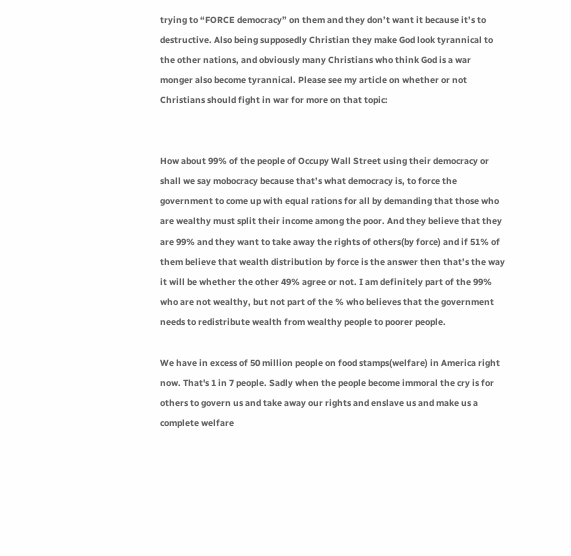trying to “FORCE democracy” on them and they don’t want it because it’s to destructive. Also being supposedly Christian they make God look tyrannical to the other nations, and obviously many Christians who think God is a war monger also become tyrannical. Please see my article on whether or not Christians should fight in war for more on that topic:


How about 99% of the people of Occupy Wall Street using their democracy or shall we say mobocracy because that’s what democracy is, to force the government to come up with equal rations for all by demanding that those who are wealthy must split their income among the poor. And they believe that they are 99% and they want to take away the rights of others(by force) and if 51% of them believe that wealth distribution by force is the answer then that’s the way it will be whether the other 49% agree or not. I am definitely part of the 99% who are not wealthy, but not part of the % who believes that the government needs to redistribute wealth from wealthy people to poorer people.

We have in excess of 50 million people on food stamps(welfare) in America right now. That's 1 in 7 people. Sadly when the people become immoral the cry is for others to govern us and take away our rights and enslave us and make us a complete welfare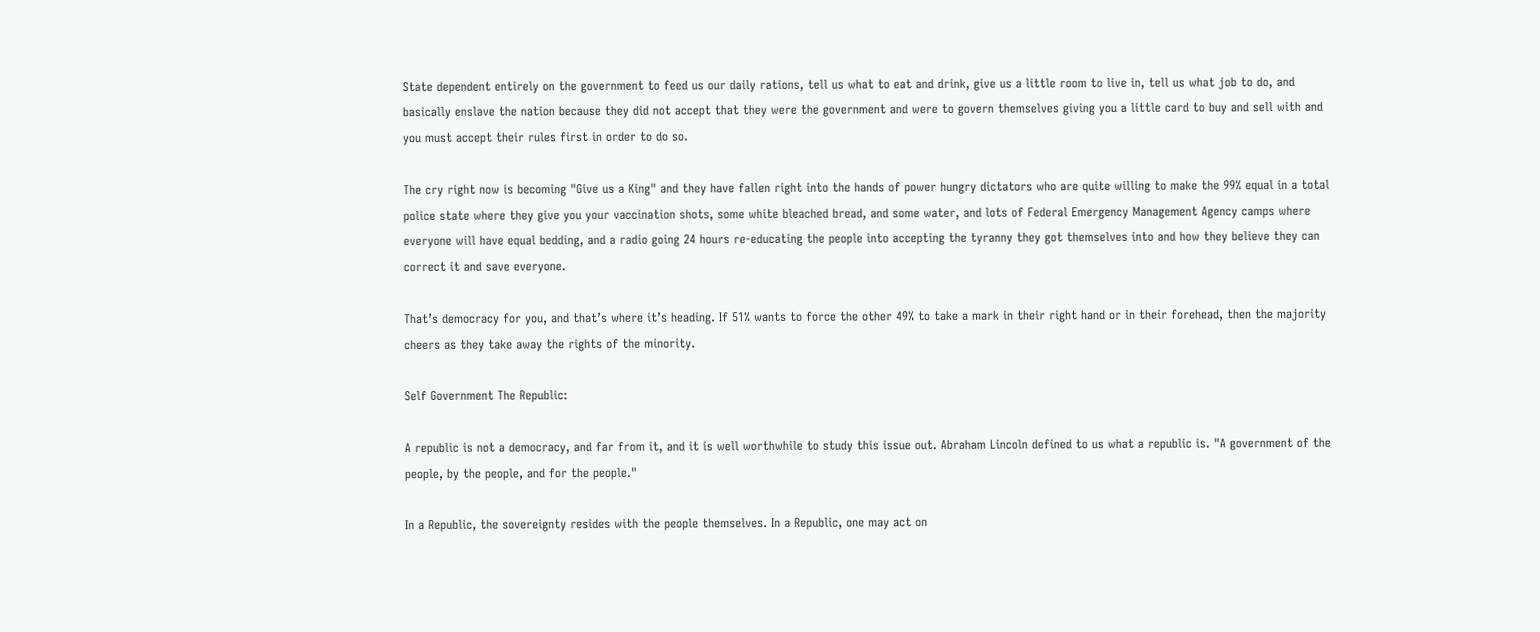State dependent entirely on the government to feed us our daily rations, tell us what to eat and drink, give us a little room to live in, tell us what job to do, and basically enslave the nation because they did not accept that they were the government and were to govern themselves giving you a little card to buy and sell with and you must accept their rules first in order to do so.

The cry right now is becoming "Give us a King" and they have fallen right into the hands of power hungry dictators who are quite willing to make the 99% equal in a total police state where they give you your vaccination shots, some white bleached bread, and some water, and lots of Federal Emergency Management Agency camps where everyone will have equal bedding, and a radio going 24 hours re-educating the people into accepting the tyranny they got themselves into and how they believe they can correct it and save everyone.

That’s democracy for you, and that’s where it’s heading. If 51% wants to force the other 49% to take a mark in their right hand or in their forehead, then the majority cheers as they take away the rights of the minority.

Self Government The Republic:

A republic is not a democracy, and far from it, and it is well worthwhile to study this issue out. Abraham Lincoln defined to us what a republic is. "A government of the people, by the people, and for the people."

In a Republic, the sovereignty resides with the people themselves. In a Republic, one may act on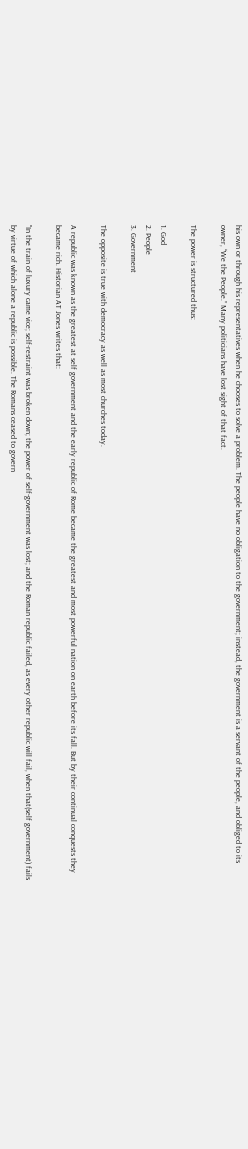his own or through his representatives when he chooses to solve a problem. The people have no obligation to the government; instead, the government is a servant of the people, and obliged to its owner, “We the People.” Many politicians have lost sight of that fact.

The power is structured thus:

1. God
2. People
3. Government

The opposite is true with democracy as well as most churches today.

A republic was known as the greatest at self government and the early republic of Rome became the greatest and most powerful nation on earth before its fall. But by their continual conquests they became rich. Historian AT Jones writes that:

"In the train of luxury came vice; self-restraint was broken down; the power of self-government was lost; and the Roman republic failed, as every other republic will fail, when that(self government) fails by virtue of which alone a republic is possible. The Romans ceased to govern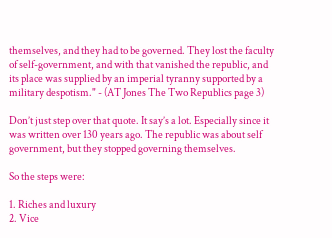themselves, and they had to be governed. They lost the faculty of self-government, and with that vanished the republic, and its place was supplied by an imperial tyranny supported by a military despotism." - (AT Jones The Two Republics page 3)

Don’t just step over that quote. It say’s a lot. Especially since it was written over 130 years ago. The republic was about self government, but they stopped governing themselves.

So the steps were:

1. Riches and luxury
2. Vice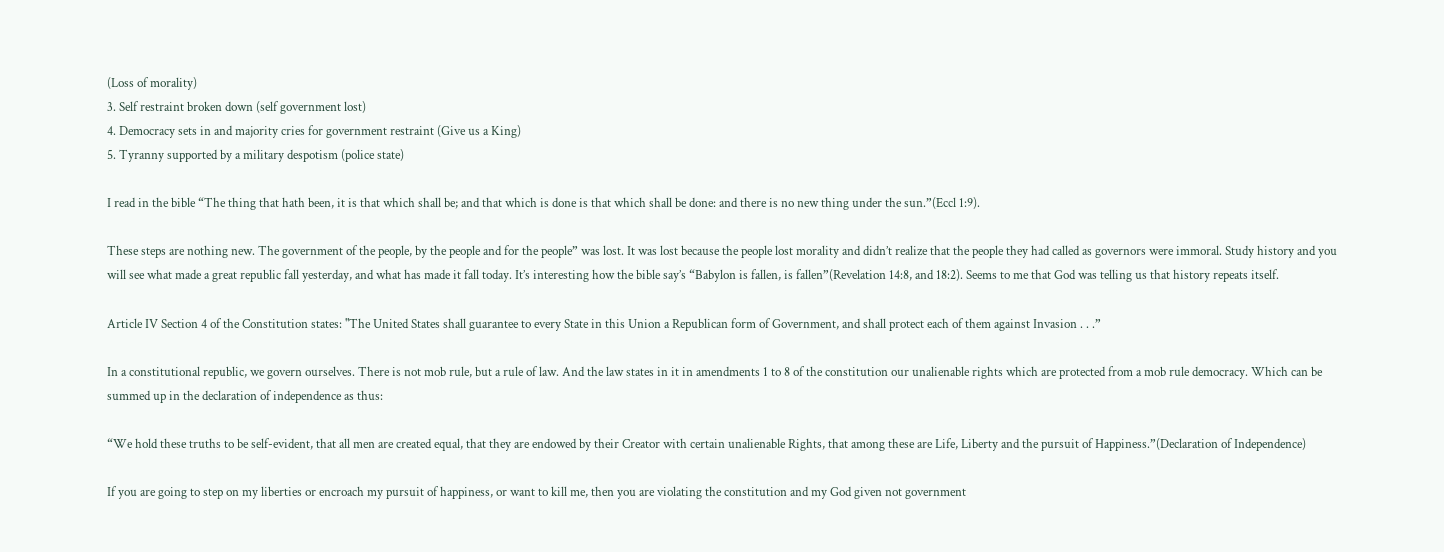(Loss of morality)
3. Self restraint broken down (self government lost)
4. Democracy sets in and majority cries for government restraint (Give us a King)
5. Tyranny supported by a military despotism (police state)

I read in the bible “The thing that hath been, it is that which shall be; and that which is done is that which shall be done: and there is no new thing under the sun.”(Eccl 1:9).

These steps are nothing new. The government of the people, by the people and for the people” was lost. It was lost because the people lost morality and didn’t realize that the people they had called as governors were immoral. Study history and you will see what made a great republic fall yesterday, and what has made it fall today. It’s interesting how the bible say’s “Babylon is fallen, is fallen”(Revelation 14:8, and 18:2). Seems to me that God was telling us that history repeats itself.

Article IV Section 4 of the Constitution states: "The United States shall guarantee to every State in this Union a Republican form of Government, and shall protect each of them against Invasion . . .”

In a constitutional republic, we govern ourselves. There is not mob rule, but a rule of law. And the law states in it in amendments 1 to 8 of the constitution our unalienable rights which are protected from a mob rule democracy. Which can be summed up in the declaration of independence as thus:

“We hold these truths to be self-evident, that all men are created equal, that they are endowed by their Creator with certain unalienable Rights, that among these are Life, Liberty and the pursuit of Happiness.”(Declaration of Independence)

If you are going to step on my liberties or encroach my pursuit of happiness, or want to kill me, then you are violating the constitution and my God given not government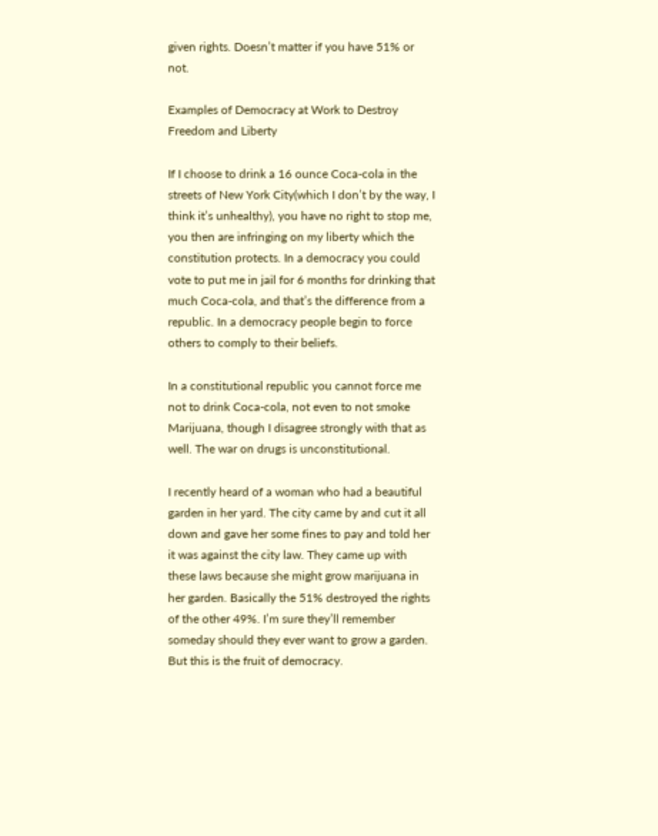given rights. Doesn’t matter if you have 51% or not.

Examples of Democracy at Work to Destroy Freedom and Liberty

If I choose to drink a 16 ounce Coca-cola in the streets of New York City(which I don’t by the way, I think it’s unhealthy), you have no right to stop me, you then are infringing on my liberty which the constitution protects. In a democracy you could vote to put me in jail for 6 months for drinking that much Coca-cola, and that’s the difference from a republic. In a democracy people begin to force others to comply to their beliefs.

In a constitutional republic you cannot force me not to drink Coca-cola, not even to not smoke Marijuana, though I disagree strongly with that as well. The war on drugs is unconstitutional.

I recently heard of a woman who had a beautiful garden in her yard. The city came by and cut it all down and gave her some fines to pay and told her it was against the city law. They came up with these laws because she might grow marijuana in her garden. Basically the 51% destroyed the rights of the other 49%. I’m sure they’ll remember someday should they ever want to grow a garden. But this is the fruit of democracy.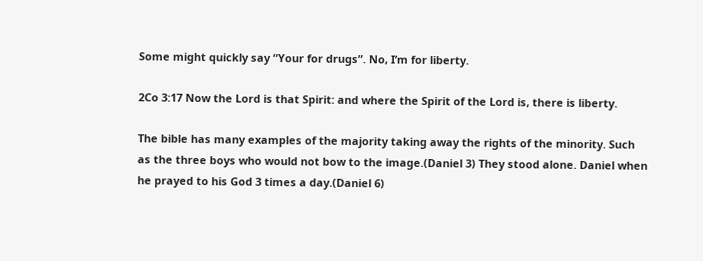Some might quickly say “Your for drugs”. No, I’m for liberty.

2Co 3:17 Now the Lord is that Spirit: and where the Spirit of the Lord is, there is liberty.

The bible has many examples of the majority taking away the rights of the minority. Such as the three boys who would not bow to the image.(Daniel 3) They stood alone. Daniel when he prayed to his God 3 times a day.(Daniel 6)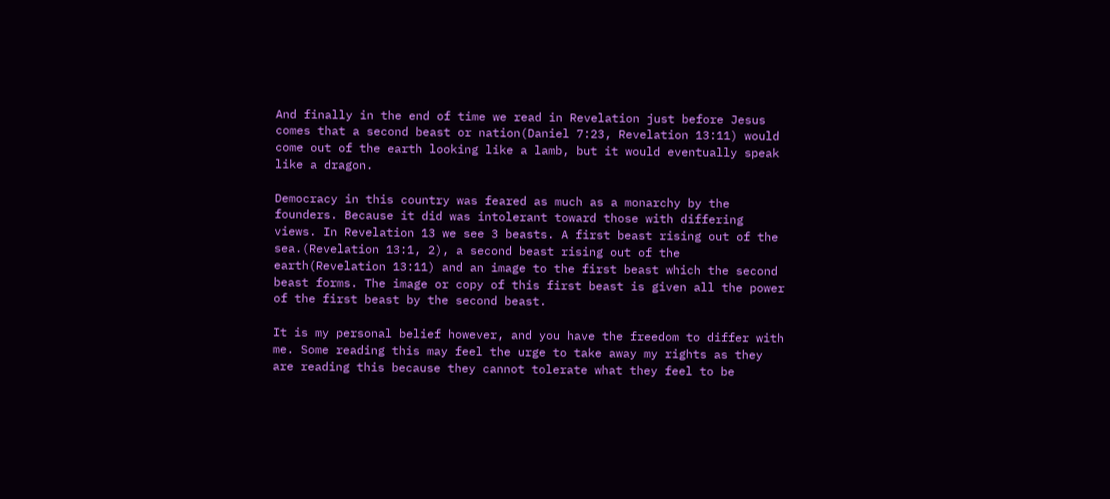And finally in the end of time we read in Revelation just before Jesus comes that a second beast or nation(Daniel 7:23, Revelation 13:11) would come out of the earth looking like a lamb, but it would eventually speak like a dragon.

Democracy in this country was feared as much as a monarchy by the founders. Because it did was intolerant toward those with differing views. In Revelation 13 we see 3 beasts. A first beast rising out of the sea.(Revelation 13:1, 2), a second beast rising out of the earth(Revelation 13:11) and an image to the first beast which the second beast forms. The image or copy of this first beast is given all the power of the first beast by the second beast.

It is my personal belief however, and you have the freedom to differ with me. Some reading this may feel the urge to take away my rights as they are reading this because they cannot tolerate what they feel to be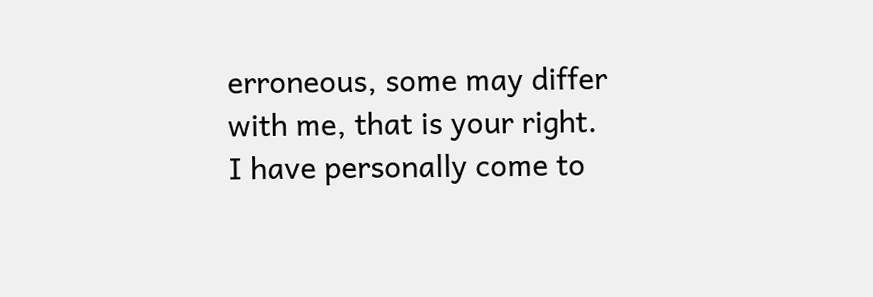erroneous, some may differ with me, that is your right. I have personally come to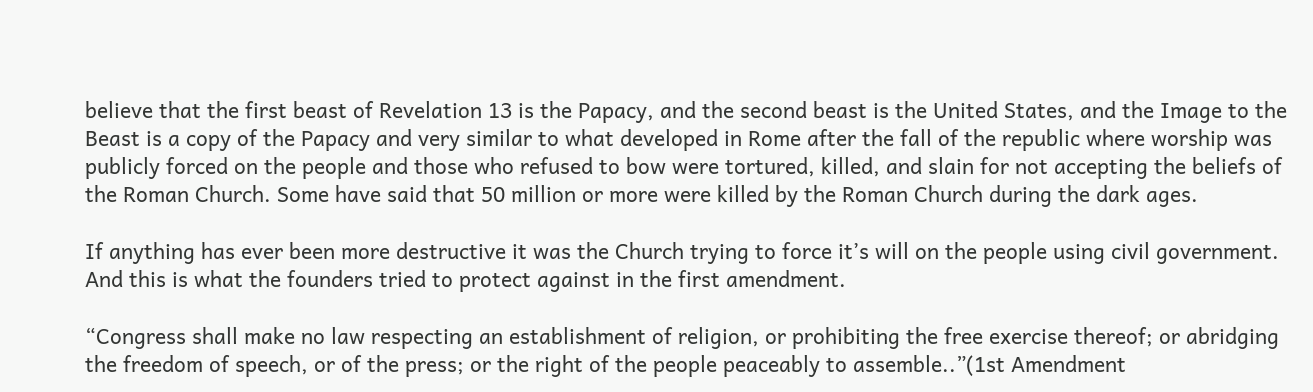believe that the first beast of Revelation 13 is the Papacy, and the second beast is the United States, and the Image to the Beast is a copy of the Papacy and very similar to what developed in Rome after the fall of the republic where worship was publicly forced on the people and those who refused to bow were tortured, killed, and slain for not accepting the beliefs of the Roman Church. Some have said that 50 million or more were killed by the Roman Church during the dark ages.

If anything has ever been more destructive it was the Church trying to force it’s will on the people using civil government. And this is what the founders tried to protect against in the first amendment.

“Congress shall make no law respecting an establishment of religion, or prohibiting the free exercise thereof; or abridging the freedom of speech, or of the press; or the right of the people peaceably to assemble..”(1st Amendment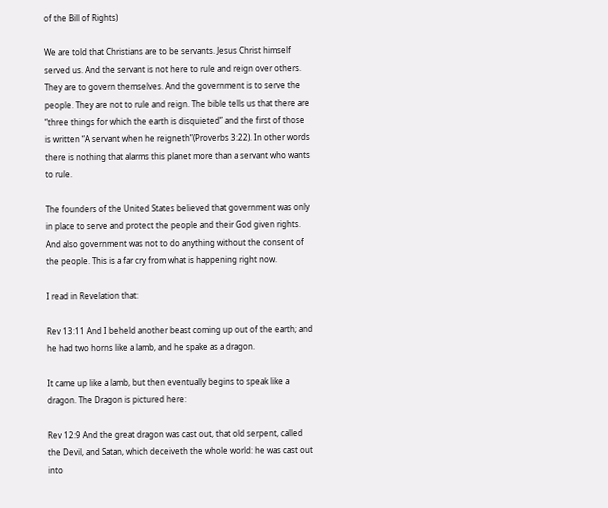of the Bill of Rights)

We are told that Christians are to be servants. Jesus Christ himself served us. And the servant is not here to rule and reign over others. They are to govern themselves. And the government is to serve the people. They are not to rule and reign. The bible tells us that there are “three things for which the earth is disquieted” and the first of those is written “A servant when he reigneth”(Proverbs 3:22). In other words there is nothing that alarms this planet more than a servant who wants to rule.

The founders of the United States believed that government was only in place to serve and protect the people and their God given rights. And also government was not to do anything without the consent of the people. This is a far cry from what is happening right now.

I read in Revelation that:

Rev 13:11 And I beheld another beast coming up out of the earth; and he had two horns like a lamb, and he spake as a dragon.

It came up like a lamb, but then eventually begins to speak like a dragon. The Dragon is pictured here:

Rev 12:9 And the great dragon was cast out, that old serpent, called the Devil, and Satan, which deceiveth the whole world: he was cast out into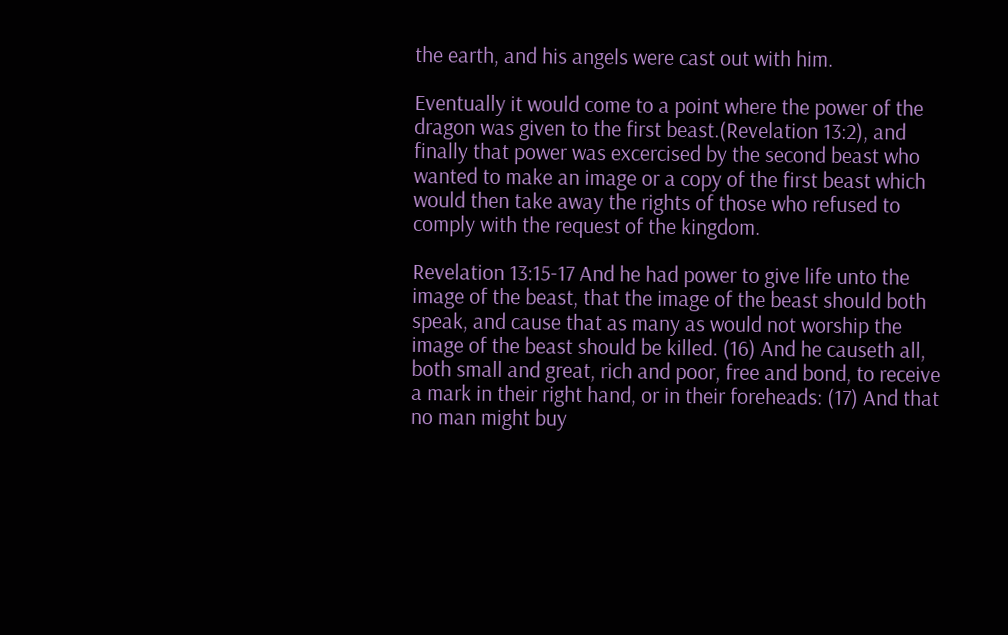the earth, and his angels were cast out with him.

Eventually it would come to a point where the power of the dragon was given to the first beast.(Revelation 13:2), and finally that power was excercised by the second beast who wanted to make an image or a copy of the first beast which would then take away the rights of those who refused to comply with the request of the kingdom.

Revelation 13:15-17 And he had power to give life unto the image of the beast, that the image of the beast should both speak, and cause that as many as would not worship the image of the beast should be killed. (16) And he causeth all, both small and great, rich and poor, free and bond, to receive a mark in their right hand, or in their foreheads: (17) And that no man might buy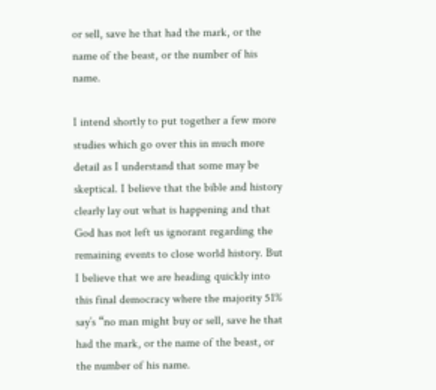or sell, save he that had the mark, or the name of the beast, or the number of his name.

I intend shortly to put together a few more studies which go over this in much more detail as I understand that some may be skeptical. I believe that the bible and history clearly lay out what is happening and that God has not left us ignorant regarding the remaining events to close world history. But I believe that we are heading quickly into this final democracy where the majority 51% say’s “no man might buy or sell, save he that had the mark, or the name of the beast, or the number of his name.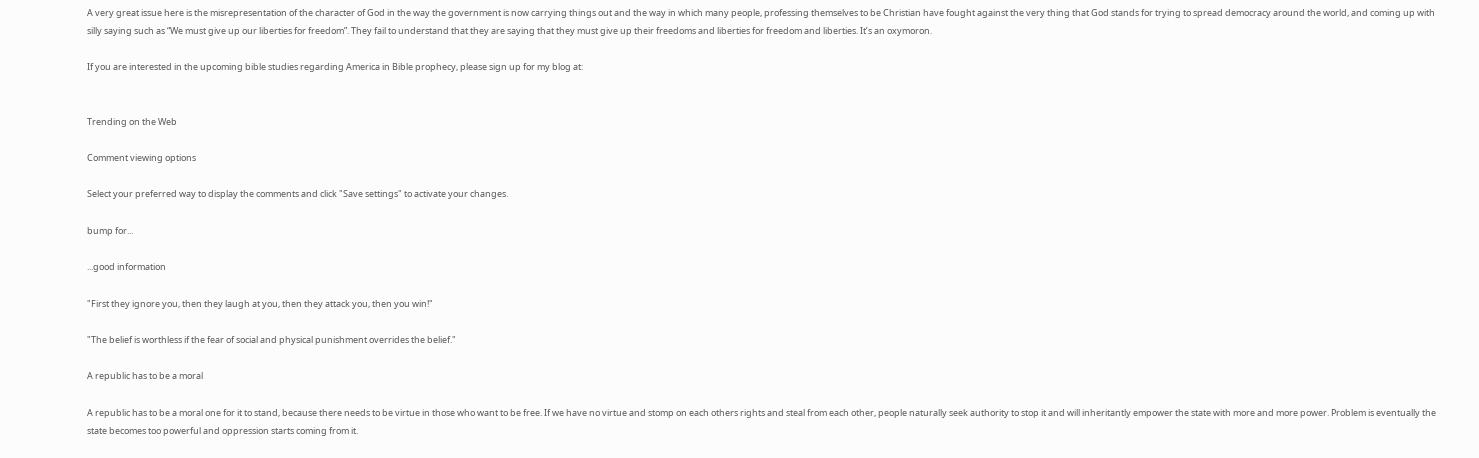A very great issue here is the misrepresentation of the character of God in the way the government is now carrying things out and the way in which many people, professing themselves to be Christian have fought against the very thing that God stands for trying to spread democracy around the world, and coming up with silly saying such as “We must give up our liberties for freedom”. They fail to understand that they are saying that they must give up their freedoms and liberties for freedom and liberties. It’s an oxymoron.

If you are interested in the upcoming bible studies regarding America in Bible prophecy, please sign up for my blog at:


Trending on the Web

Comment viewing options

Select your preferred way to display the comments and click "Save settings" to activate your changes.

bump for...

...good information

"First they ignore you, then they laugh at you, then they attack you, then you win!"

"The belief is worthless if the fear of social and physical punishment overrides the belief."

A republic has to be a moral

A republic has to be a moral one for it to stand, because there needs to be virtue in those who want to be free. If we have no virtue and stomp on each others rights and steal from each other, people naturally seek authority to stop it and will inheritantly empower the state with more and more power. Problem is eventually the state becomes too powerful and oppression starts coming from it.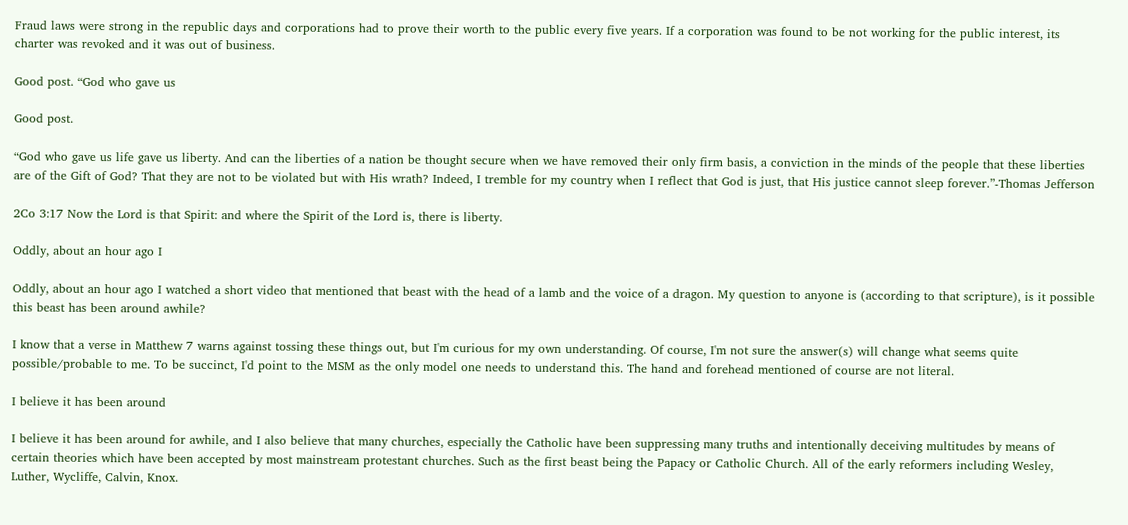Fraud laws were strong in the republic days and corporations had to prove their worth to the public every five years. If a corporation was found to be not working for the public interest, its charter was revoked and it was out of business.

Good post. “God who gave us

Good post.

“God who gave us life gave us liberty. And can the liberties of a nation be thought secure when we have removed their only firm basis, a conviction in the minds of the people that these liberties are of the Gift of God? That they are not to be violated but with His wrath? Indeed, I tremble for my country when I reflect that God is just, that His justice cannot sleep forever.”-Thomas Jefferson

2Co 3:17 Now the Lord is that Spirit: and where the Spirit of the Lord is, there is liberty.

Oddly, about an hour ago I

Oddly, about an hour ago I watched a short video that mentioned that beast with the head of a lamb and the voice of a dragon. My question to anyone is (according to that scripture), is it possible this beast has been around awhile?

I know that a verse in Matthew 7 warns against tossing these things out, but I'm curious for my own understanding. Of course, I'm not sure the answer(s) will change what seems quite possible/probable to me. To be succinct, I'd point to the MSM as the only model one needs to understand this. The hand and forehead mentioned of course are not literal.

I believe it has been around

I believe it has been around for awhile, and I also believe that many churches, especially the Catholic have been suppressing many truths and intentionally deceiving multitudes by means of certain theories which have been accepted by most mainstream protestant churches. Such as the first beast being the Papacy or Catholic Church. All of the early reformers including Wesley, Luther, Wycliffe, Calvin, Knox.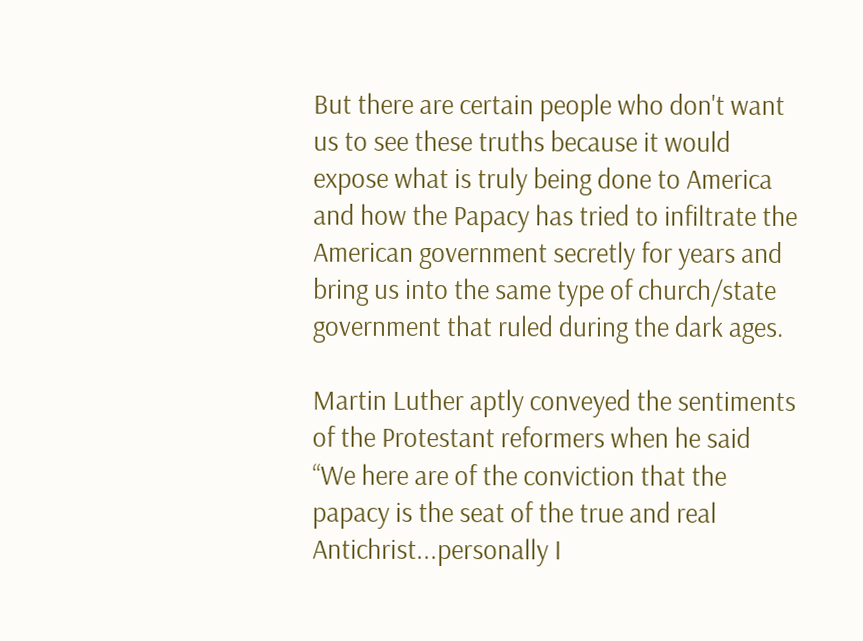But there are certain people who don't want us to see these truths because it would expose what is truly being done to America and how the Papacy has tried to infiltrate the American government secretly for years and bring us into the same type of church/state government that ruled during the dark ages.

Martin Luther aptly conveyed the sentiments of the Protestant reformers when he said “We here are of the conviction that the papacy is the seat of the true and real Antichrist...personally I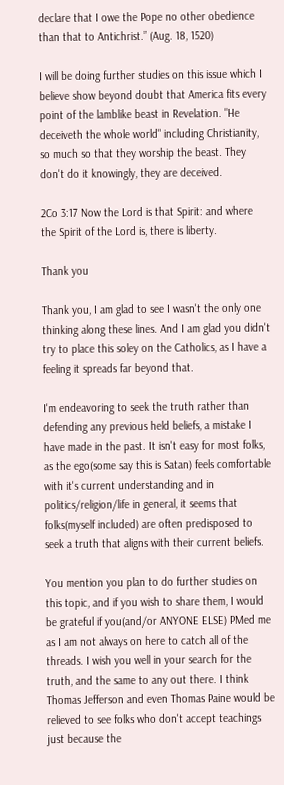declare that I owe the Pope no other obedience than that to Antichrist.” (Aug. 18, 1520)

I will be doing further studies on this issue which I believe show beyond doubt that America fits every point of the lamblike beast in Revelation. "He deceiveth the whole world" including Christianity, so much so that they worship the beast. They don't do it knowingly, they are deceived.

2Co 3:17 Now the Lord is that Spirit: and where the Spirit of the Lord is, there is liberty.

Thank you

Thank you, I am glad to see I wasn't the only one thinking along these lines. And I am glad you didn't try to place this soley on the Catholics, as I have a feeling it spreads far beyond that.

I'm endeavoring to seek the truth rather than defending any previous held beliefs, a mistake I have made in the past. It isn't easy for most folks, as the ego(some say this is Satan) feels comfortable with it's current understanding and in politics/religion/life in general, it seems that folks(myself included) are often predisposed to seek a truth that aligns with their current beliefs.

You mention you plan to do further studies on this topic, and if you wish to share them, I would be grateful if you(and/or ANYONE ELSE) PMed me as I am not always on here to catch all of the threads. I wish you well in your search for the truth, and the same to any out there. I think Thomas Jefferson and even Thomas Paine would be relieved to see folks who don't accept teachings just because the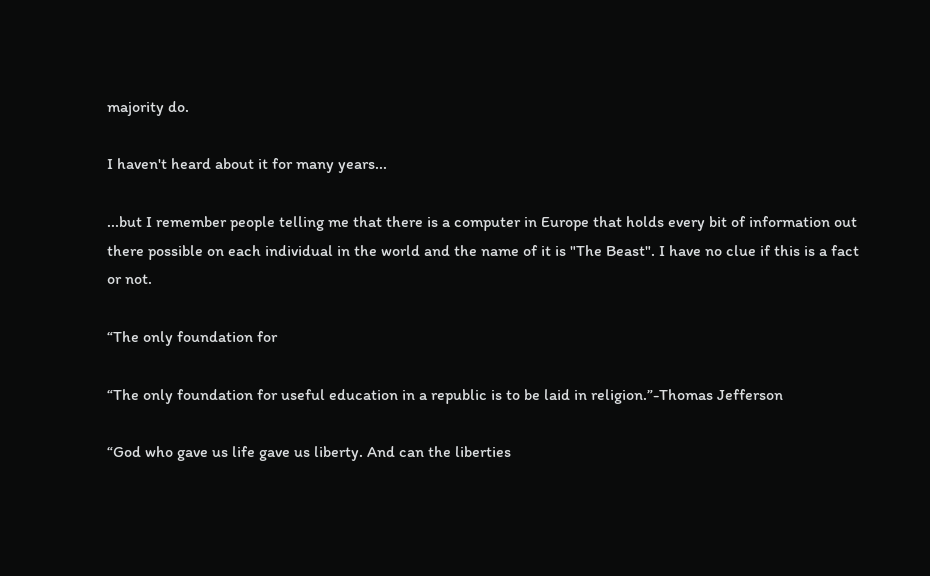majority do.

I haven't heard about it for many years...

...but I remember people telling me that there is a computer in Europe that holds every bit of information out there possible on each individual in the world and the name of it is "The Beast". I have no clue if this is a fact or not.

“The only foundation for

“The only foundation for useful education in a republic is to be laid in religion.”-Thomas Jefferson

“God who gave us life gave us liberty. And can the liberties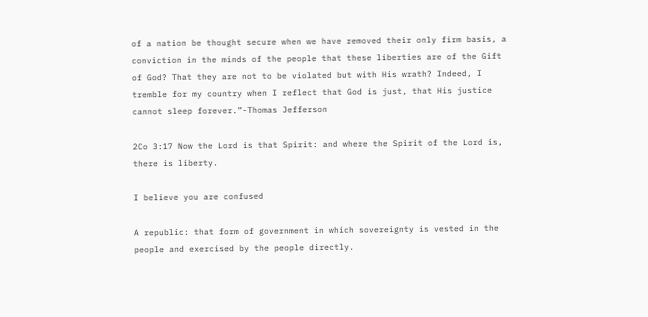of a nation be thought secure when we have removed their only firm basis, a conviction in the minds of the people that these liberties are of the Gift of God? That they are not to be violated but with His wrath? Indeed, I tremble for my country when I reflect that God is just, that His justice cannot sleep forever.”-Thomas Jefferson

2Co 3:17 Now the Lord is that Spirit: and where the Spirit of the Lord is, there is liberty.

I believe you are confused

A republic: that form of government in which sovereignty is vested in the people and exercised by the people directly.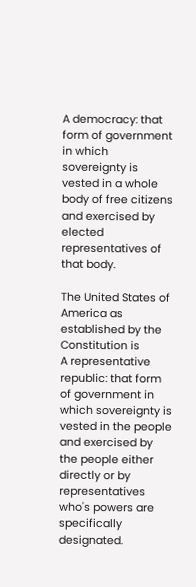A democracy: that form of government in which sovereignty is vested in a whole body of free citizens and exercised by elected representatives of that body.

The United States of America as established by the Constitution is
A representative republic: that form of government in which sovereignty is vested in the people and exercised by the people either directly or by representatives who's powers are specifically designated.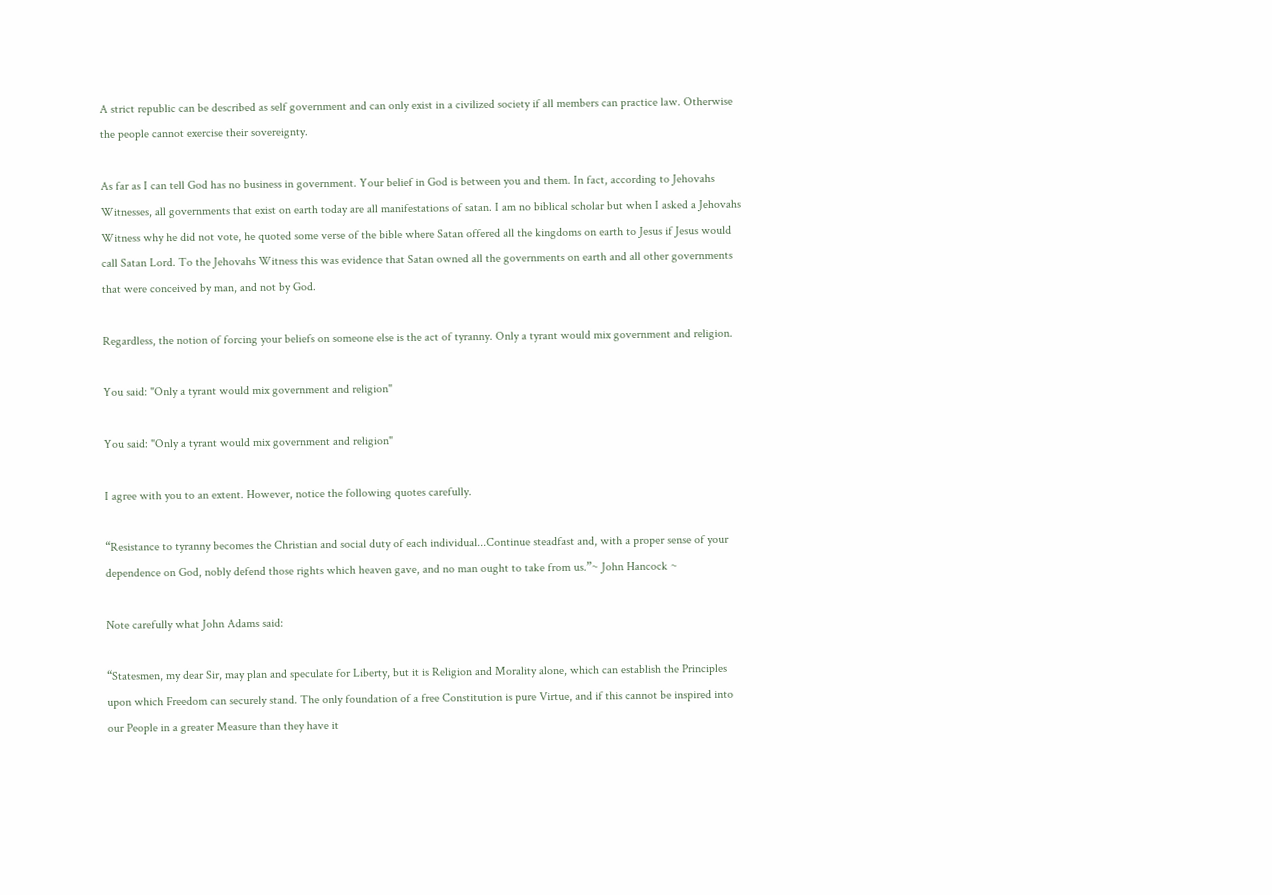A strict republic can be described as self government and can only exist in a civilized society if all members can practice law. Otherwise the people cannot exercise their sovereignty.

As far as I can tell God has no business in government. Your belief in God is between you and them. In fact, according to Jehovahs Witnesses, all governments that exist on earth today are all manifestations of satan. I am no biblical scholar but when I asked a Jehovahs Witness why he did not vote, he quoted some verse of the bible where Satan offered all the kingdoms on earth to Jesus if Jesus would call Satan Lord. To the Jehovahs Witness this was evidence that Satan owned all the governments on earth and all other governments that were conceived by man, and not by God.

Regardless, the notion of forcing your beliefs on someone else is the act of tyranny. Only a tyrant would mix government and religion.

You said: "Only a tyrant would mix government and religion"

You said: "Only a tyrant would mix government and religion"

I agree with you to an extent. However, notice the following quotes carefully.

“Resistance to tyranny becomes the Christian and social duty of each individual...Continue steadfast and, with a proper sense of your dependence on God, nobly defend those rights which heaven gave, and no man ought to take from us.”~ John Hancock ~

Note carefully what John Adams said:

“Statesmen, my dear Sir, may plan and speculate for Liberty, but it is Religion and Morality alone, which can establish the Principles upon which Freedom can securely stand. The only foundation of a free Constitution is pure Virtue, and if this cannot be inspired into our People in a greater Measure than they have it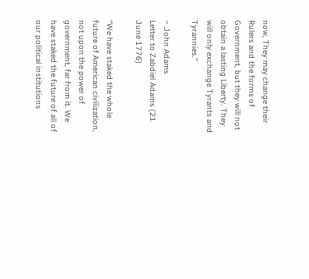now, They may change their Rulers and the forms of Government, but they will not obtain a lasting Liberty. They will only exchange Tyrants and Tyrannies.”

~ John Adams
Letter to Zabdiel Adams (21 June 1776)

“We have staked the whole future of American civilization, not upon the power of government, far from it. We have staked the future of all of our political institutions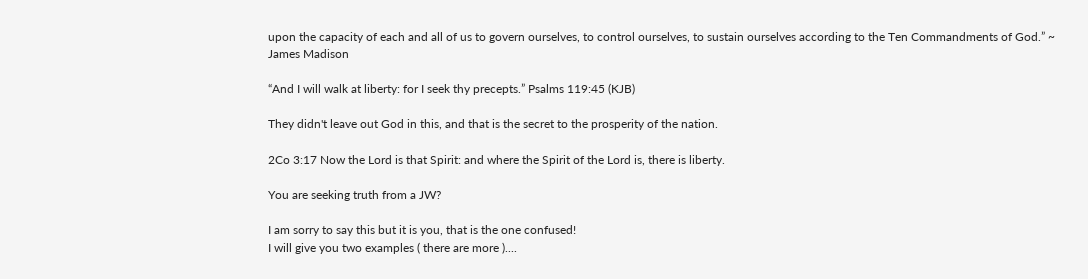upon the capacity of each and all of us to govern ourselves, to control ourselves, to sustain ourselves according to the Ten Commandments of God.” ~ James Madison

“And I will walk at liberty: for I seek thy precepts.” Psalms 119:45 (KJB)

They didn't leave out God in this, and that is the secret to the prosperity of the nation.

2Co 3:17 Now the Lord is that Spirit: and where the Spirit of the Lord is, there is liberty.

You are seeking truth from a JW?

I am sorry to say this but it is you, that is the one confused!
I will give you two examples ( there are more )....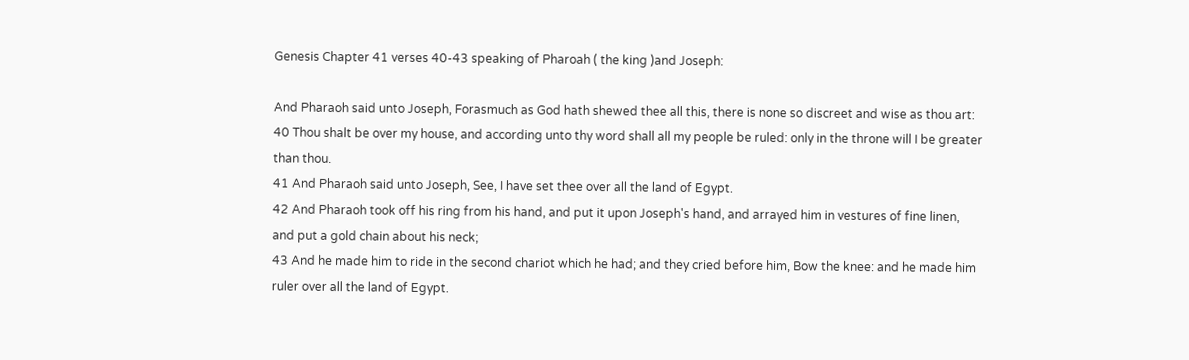Genesis Chapter 41 verses 40-43 speaking of Pharoah ( the king )and Joseph:

And Pharaoh said unto Joseph, Forasmuch as God hath shewed thee all this, there is none so discreet and wise as thou art:
40 Thou shalt be over my house, and according unto thy word shall all my people be ruled: only in the throne will I be greater than thou.
41 And Pharaoh said unto Joseph, See, I have set thee over all the land of Egypt.
42 And Pharaoh took off his ring from his hand, and put it upon Joseph's hand, and arrayed him in vestures of fine linen, and put a gold chain about his neck;
43 And he made him to ride in the second chariot which he had; and they cried before him, Bow the knee: and he made him ruler over all the land of Egypt.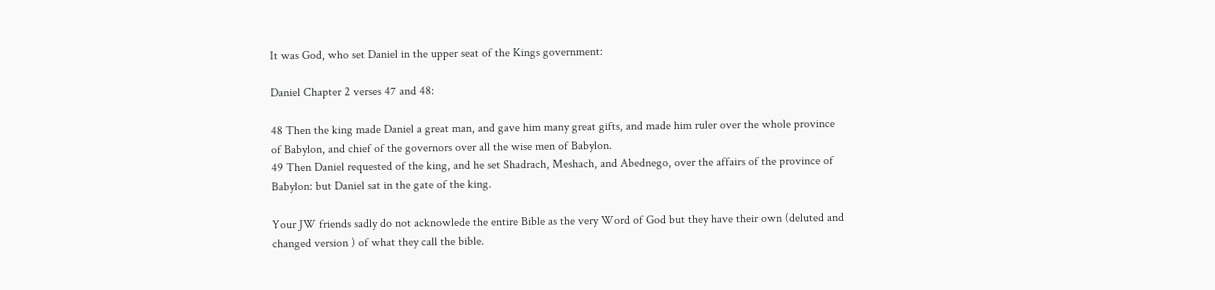It was God, who set Daniel in the upper seat of the Kings government:

Daniel Chapter 2 verses 47 and 48:

48 Then the king made Daniel a great man, and gave him many great gifts, and made him ruler over the whole province of Babylon, and chief of the governors over all the wise men of Babylon.
49 Then Daniel requested of the king, and he set Shadrach, Meshach, and Abednego, over the affairs of the province of Babylon: but Daniel sat in the gate of the king.

Your JW friends sadly do not acknowlede the entire Bible as the very Word of God but they have their own (deluted and changed version ) of what they call the bible.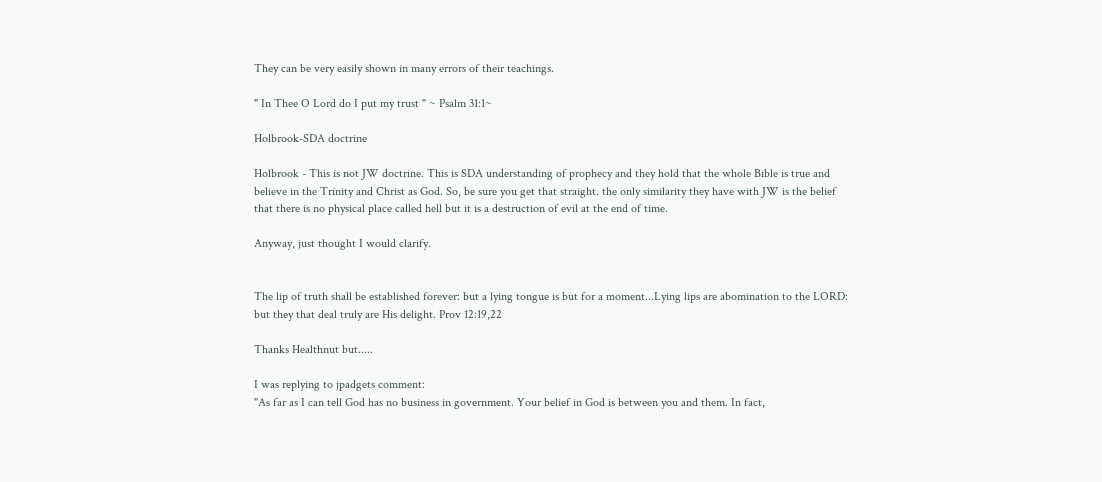They can be very easily shown in many errors of their teachings.

" In Thee O Lord do I put my trust " ~ Psalm 31:1~

Holbrook-SDA doctrine

Holbrook - This is not JW doctrine. This is SDA understanding of prophecy and they hold that the whole Bible is true and believe in the Trinity and Christ as God. So, be sure you get that straight. the only similarity they have with JW is the belief that there is no physical place called hell but it is a destruction of evil at the end of time.

Anyway, just thought I would clarify.


The lip of truth shall be established forever: but a lying tongue is but for a moment...Lying lips are abomination to the LORD: but they that deal truly are His delight. Prov 12:19,22

Thanks Healthnut but.....

I was replying to jpadgets comment:
"As far as I can tell God has no business in government. Your belief in God is between you and them. In fact,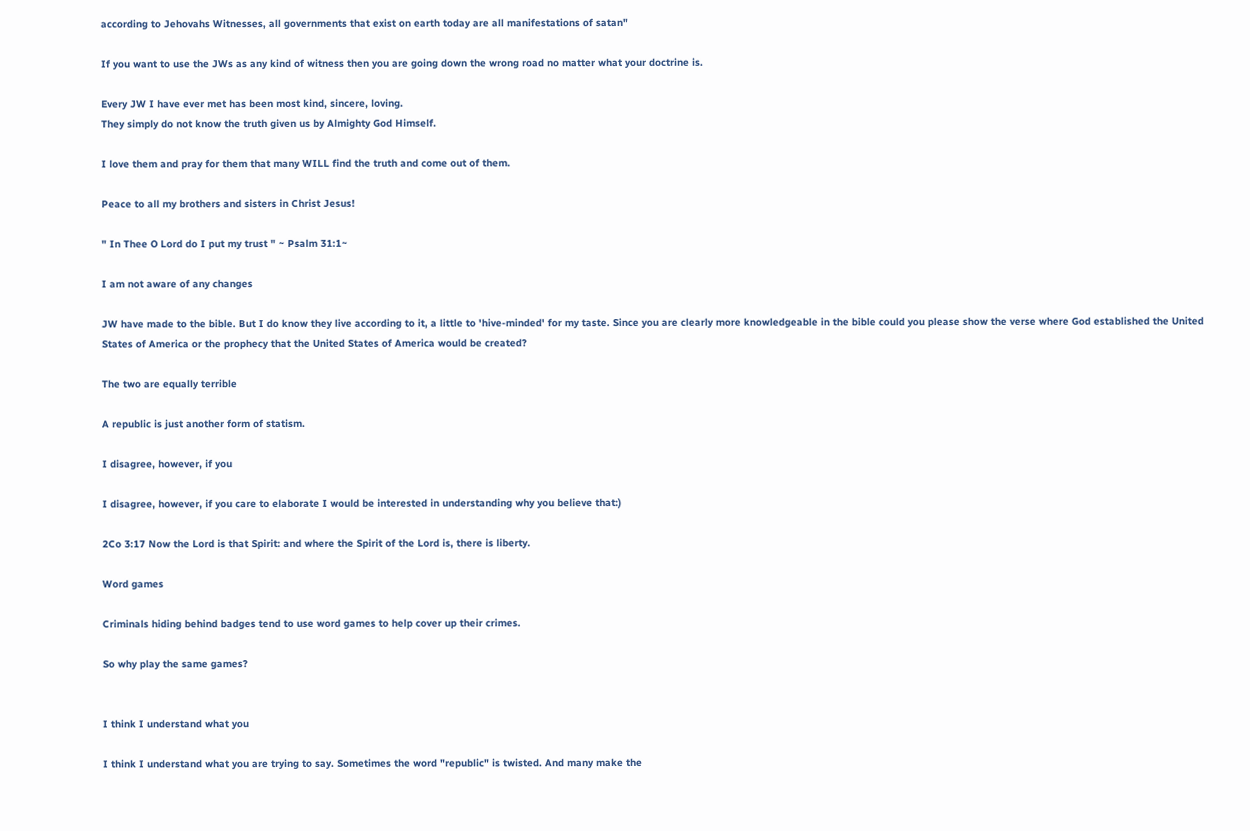according to Jehovahs Witnesses, all governments that exist on earth today are all manifestations of satan"

If you want to use the JWs as any kind of witness then you are going down the wrong road no matter what your doctrine is.

Every JW I have ever met has been most kind, sincere, loving.
They simply do not know the truth given us by Almighty God Himself.

I love them and pray for them that many WILL find the truth and come out of them.

Peace to all my brothers and sisters in Christ Jesus!

" In Thee O Lord do I put my trust " ~ Psalm 31:1~

I am not aware of any changes

JW have made to the bible. But I do know they live according to it, a little to 'hive-minded' for my taste. Since you are clearly more knowledgeable in the bible could you please show the verse where God established the United States of America or the prophecy that the United States of America would be created?

The two are equally terrible

A republic is just another form of statism.

I disagree, however, if you

I disagree, however, if you care to elaborate I would be interested in understanding why you believe that:)

2Co 3:17 Now the Lord is that Spirit: and where the Spirit of the Lord is, there is liberty.

Word games

Criminals hiding behind badges tend to use word games to help cover up their crimes.

So why play the same games?


I think I understand what you

I think I understand what you are trying to say. Sometimes the word "republic" is twisted. And many make the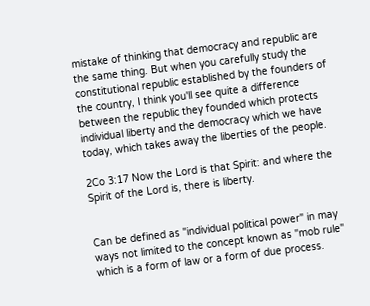mistake of thinking that democracy and republic are the same thing. But when you carefully study the constitutional republic established by the founders of the country, I think you'll see quite a difference between the republic they founded which protects individual liberty and the democracy which we have today, which takes away the liberties of the people.

2Co 3:17 Now the Lord is that Spirit: and where the Spirit of the Lord is, there is liberty.


Can be defined as "individual political power" in may ways not limited to the concept known as "mob rule" which is a form of law or a form of due process.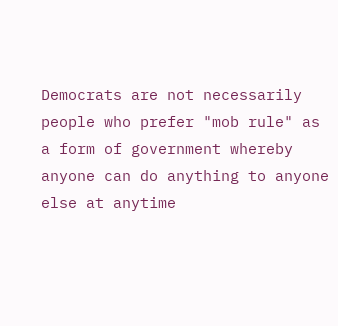Democrats are not necessarily people who prefer "mob rule" as a form of government whereby anyone can do anything to anyone else at anytime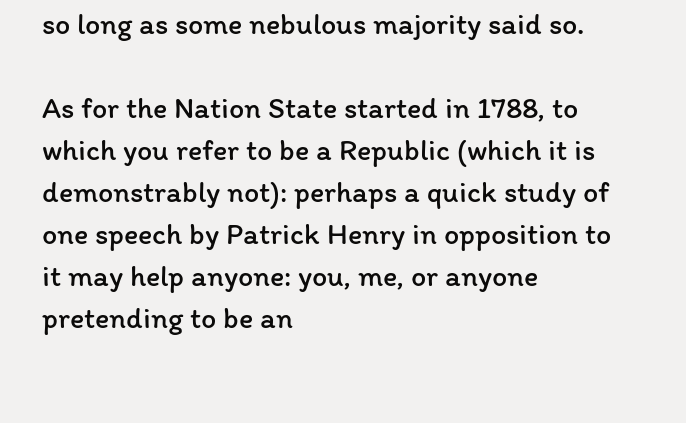so long as some nebulous majority said so.

As for the Nation State started in 1788, to which you refer to be a Republic (which it is demonstrably not): perhaps a quick study of one speech by Patrick Henry in opposition to it may help anyone: you, me, or anyone pretending to be an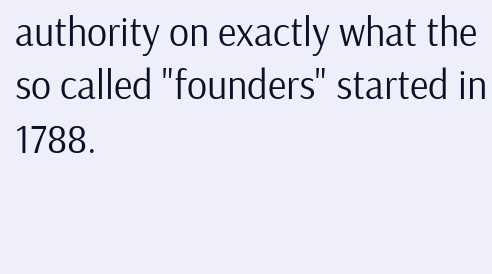authority on exactly what the so called "founders" started in 1788.